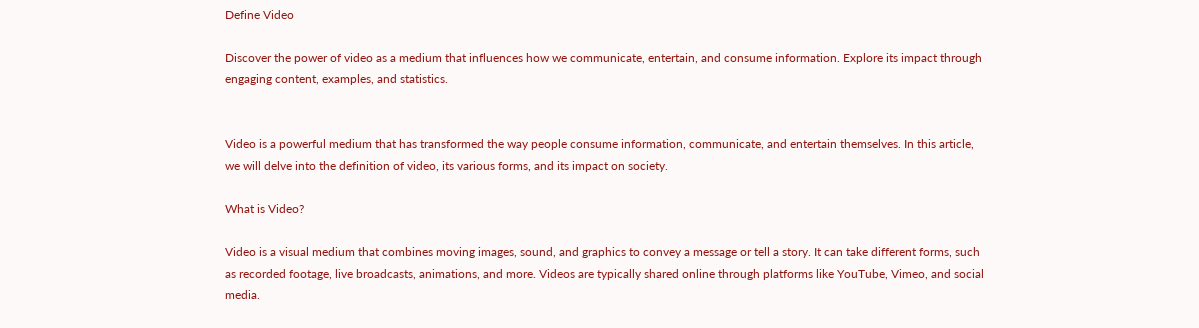Define Video

Discover the power of video as a medium that influences how we communicate, entertain, and consume information. Explore its impact through engaging content, examples, and statistics.


Video is a powerful medium that has transformed the way people consume information, communicate, and entertain themselves. In this article, we will delve into the definition of video, its various forms, and its impact on society.

What is Video?

Video is a visual medium that combines moving images, sound, and graphics to convey a message or tell a story. It can take different forms, such as recorded footage, live broadcasts, animations, and more. Videos are typically shared online through platforms like YouTube, Vimeo, and social media.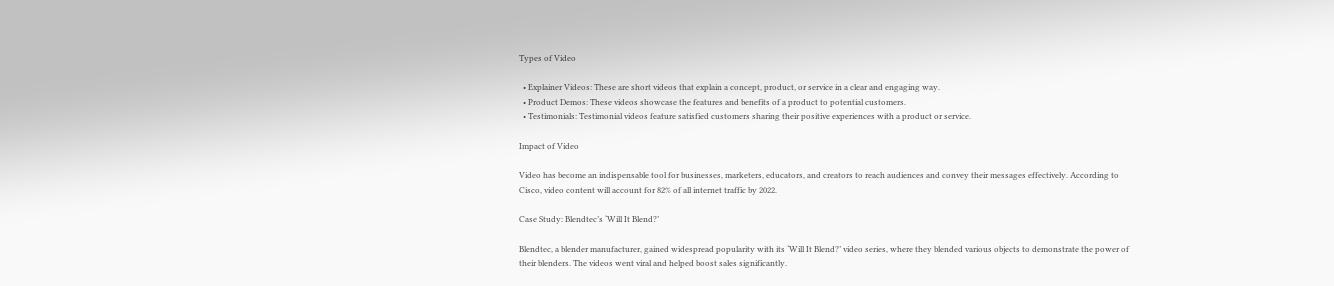Types of Video

  • Explainer Videos: These are short videos that explain a concept, product, or service in a clear and engaging way.
  • Product Demos: These videos showcase the features and benefits of a product to potential customers.
  • Testimonials: Testimonial videos feature satisfied customers sharing their positive experiences with a product or service.

Impact of Video

Video has become an indispensable tool for businesses, marketers, educators, and creators to reach audiences and convey their messages effectively. According to Cisco, video content will account for 82% of all internet traffic by 2022.

Case Study: Blendtec’s ‘Will It Blend?’

Blendtec, a blender manufacturer, gained widespread popularity with its ‘Will It Blend?’ video series, where they blended various objects to demonstrate the power of their blenders. The videos went viral and helped boost sales significantly.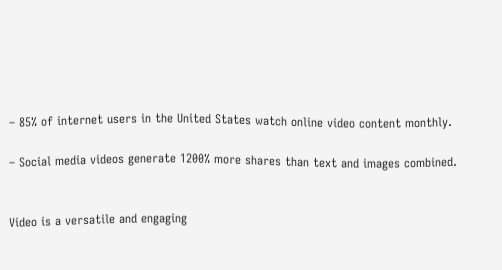– 85% of internet users in the United States watch online video content monthly.

– Social media videos generate 1200% more shares than text and images combined.


Video is a versatile and engaging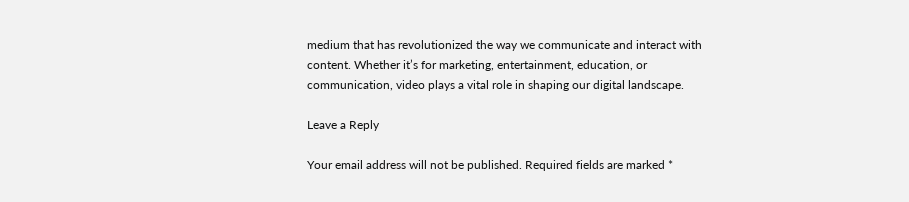medium that has revolutionized the way we communicate and interact with content. Whether it’s for marketing, entertainment, education, or communication, video plays a vital role in shaping our digital landscape.

Leave a Reply

Your email address will not be published. Required fields are marked *